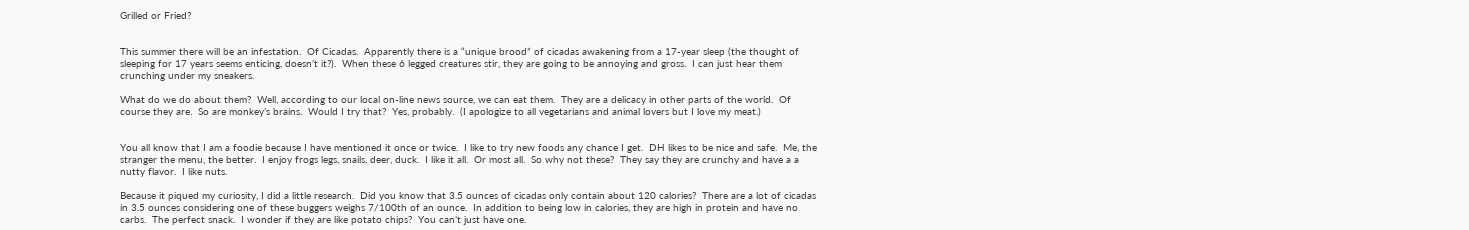Grilled or Fried?


This summer there will be an infestation.  Of Cicadas.  Apparently there is a “unique brood” of cicadas awakening from a 17-year sleep (the thought of sleeping for 17 years seems enticing, doesn’t it?).  When these 6 legged creatures stir, they are going to be annoying and gross.  I can just hear them crunching under my sneakers.

What do we do about them?  Well, according to our local on-line news source, we can eat them.  They are a delicacy in other parts of the world.  Of course they are.  So are monkey’s brains.  Would I try that?  Yes, probably.  (I apologize to all vegetarians and animal lovers but I love my meat.)


You all know that I am a foodie because I have mentioned it once or twice.  I like to try new foods any chance I get.  DH likes to be nice and safe.  Me, the stranger the menu, the better.  I enjoy frogs legs, snails, deer, duck.  I like it all.  Or most all.  So why not these?  They say they are crunchy and have a a nutty flavor.  I like nuts.

Because it piqued my curiosity, I did a little research.  Did you know that 3.5 ounces of cicadas only contain about 120 calories?  There are a lot of cicadas in 3.5 ounces considering one of these buggers weighs 7/100th of an ounce.  In addition to being low in calories, they are high in protein and have no carbs.  The perfect snack.  I wonder if they are like potato chips?  You can’t just have one.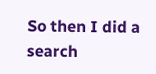So then I did a search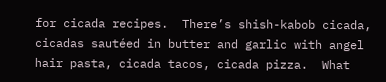for cicada recipes.  There’s shish-kabob cicada, cicadas sautéed in butter and garlic with angel hair pasta, cicada tacos, cicada pizza.  What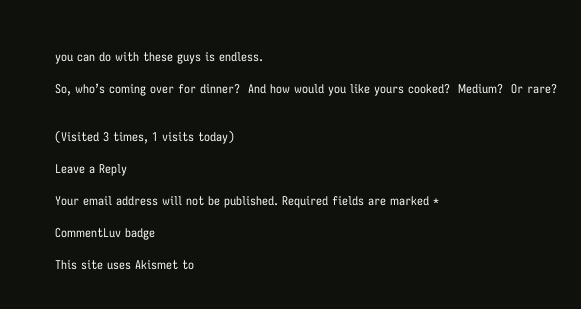you can do with these guys is endless.

So, who’s coming over for dinner?  And how would you like yours cooked?  Medium?  Or rare?


(Visited 3 times, 1 visits today)

Leave a Reply

Your email address will not be published. Required fields are marked *

CommentLuv badge

This site uses Akismet to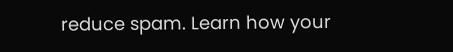reduce spam. Learn how your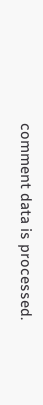comment data is processed.